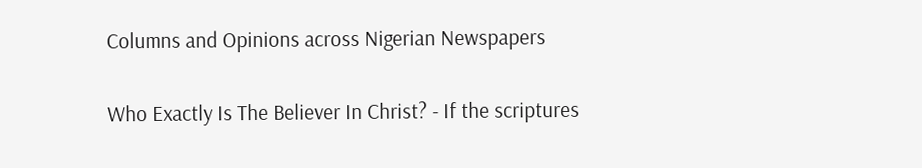Columns and Opinions across Nigerian Newspapers

Who Exactly Is The Believer In Christ? - If the scriptures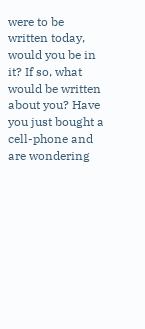were to be written today, would you be in it? If so, what would be written about you? Have you just bought a cell-phone and are wondering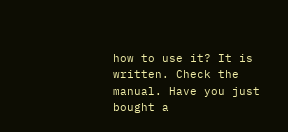how to use it? It is written. Check the manual. Have you just bought a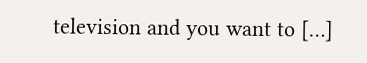television and you want to […]